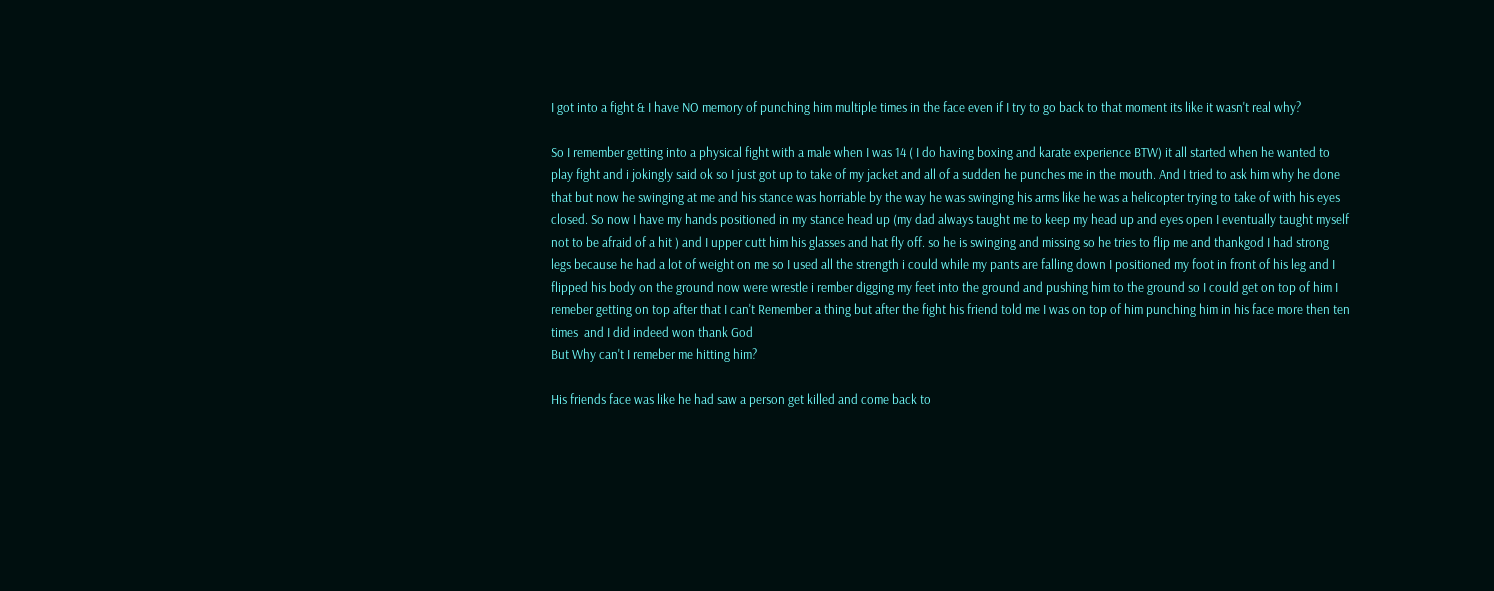I got into a fight & I have NO memory of punching him multiple times in the face even if I try to go back to that moment its like it wasn't real why?

So I remember getting into a physical fight with a male when I was 14 ( I do having boxing and karate experience BTW) it all started when he wanted to play fight and i jokingly said ok so I just got up to take of my jacket and all of a sudden he punches me in the mouth. And I tried to ask him why he done that but now he swinging at me and his stance was horriable by the way he was swinging his arms like he was a helicopter trying to take of with his eyes closed. So now I have my hands positioned in my stance head up (my dad always taught me to keep my head up and eyes open I eventually taught myself not to be afraid of a hit ) and I upper cutt him his glasses and hat fly off. so he is swinging and missing so he tries to flip me and thankgod I had strong legs because he had a lot of weight on me so I used all the strength i could while my pants are falling down I positioned my foot in front of his leg and I flipped his body on the ground now were wrestle i rember digging my feet into the ground and pushing him to the ground so I could get on top of him I remeber getting on top after that I can't Remember a thing but after the fight his friend told me I was on top of him punching him in his face more then ten times  and I did indeed won thank God
But Why can't I remeber me hitting him?

His friends face was like he had saw a person get killed and come back to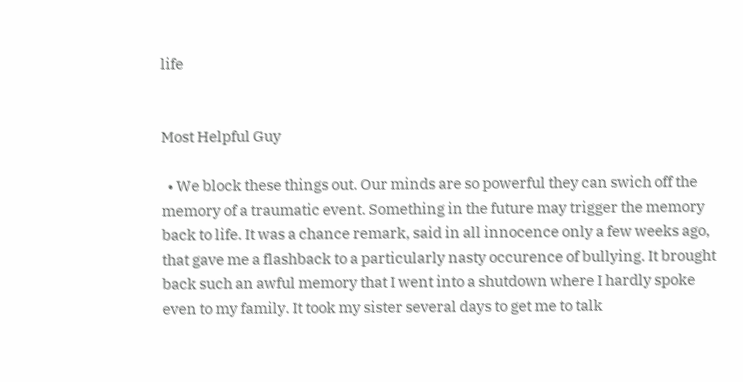life


Most Helpful Guy

  • We block these things out. Our minds are so powerful they can swich off the memory of a traumatic event. Something in the future may trigger the memory back to life. It was a chance remark, said in all innocence only a few weeks ago, that gave me a flashback to a particularly nasty occurence of bullying. It brought back such an awful memory that I went into a shutdown where I hardly spoke even to my family. It took my sister several days to get me to talk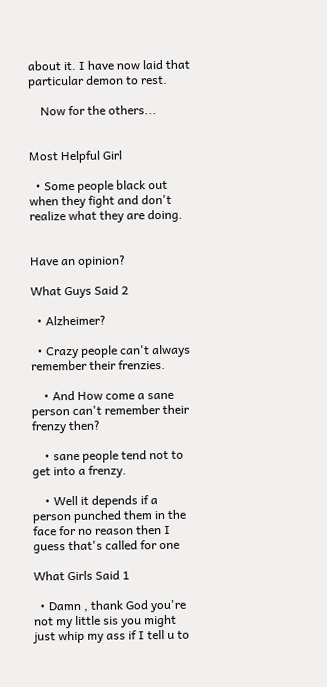about it. I have now laid that particular demon to rest.

    Now for the others...


Most Helpful Girl

  • Some people black out when they fight and don't realize what they are doing.


Have an opinion?

What Guys Said 2

  • Alzheimer?

  • Crazy people can't always remember their frenzies.

    • And How come a sane person can't remember their frenzy then?

    • sane people tend not to get into a frenzy.

    • Well it depends if a person punched them in the face for no reason then I guess that's called for one

What Girls Said 1

  • Damn , thank God you're not my little sis you might just whip my ass if I tell u to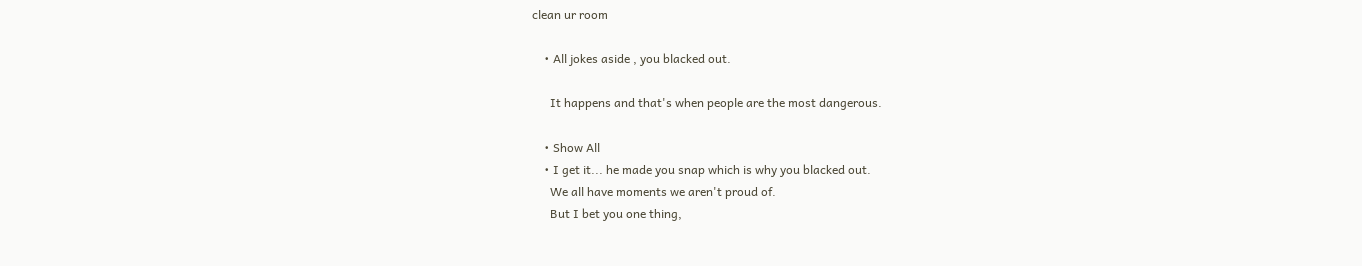clean ur room

    • All jokes aside , you blacked out.

      It happens and that's when people are the most dangerous.

    • Show All
    • I get it... he made you snap which is why you blacked out.
      We all have moments we aren't proud of.
      But I bet you one thing,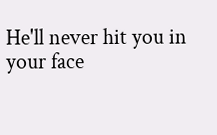He'll never hit you in your face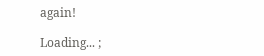again!

Loading... ;